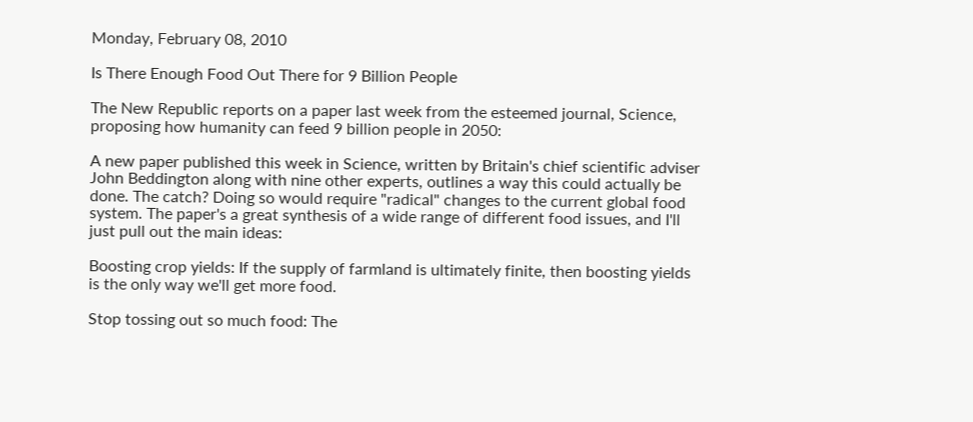Monday, February 08, 2010

Is There Enough Food Out There for 9 Billion People

The New Republic reports on a paper last week from the esteemed journal, Science, proposing how humanity can feed 9 billion people in 2050:

A new paper published this week in Science, written by Britain's chief scientific adviser John Beddington along with nine other experts, outlines a way this could actually be done. The catch? Doing so would require "radical" changes to the current global food system. The paper's a great synthesis of a wide range of different food issues, and I'll just pull out the main ideas:

Boosting crop yields: If the supply of farmland is ultimately finite, then boosting yields is the only way we'll get more food.

Stop tossing out so much food: The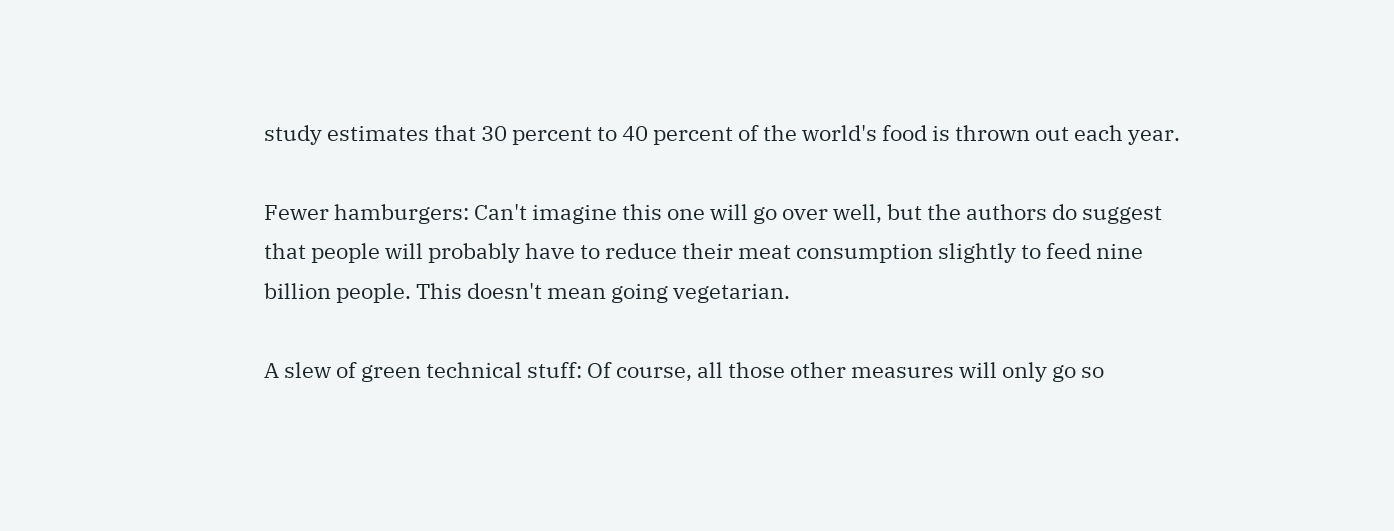study estimates that 30 percent to 40 percent of the world's food is thrown out each year.

Fewer hamburgers: Can't imagine this one will go over well, but the authors do suggest that people will probably have to reduce their meat consumption slightly to feed nine billion people. This doesn't mean going vegetarian.

A slew of green technical stuff: Of course, all those other measures will only go so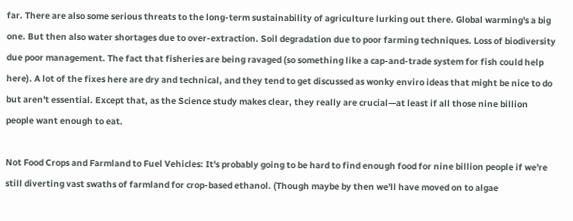far. There are also some serious threats to the long-term sustainability of agriculture lurking out there. Global warming's a big one. But then also water shortages due to over-extraction. Soil degradation due to poor farming techniques. Loss of biodiversity due poor management. The fact that fisheries are being ravaged (so something like a cap-and-trade system for fish could help here). A lot of the fixes here are dry and technical, and they tend to get discussed as wonky enviro ideas that might be nice to do but aren't essential. Except that, as the Science study makes clear, they really are crucial—at least if all those nine billion people want enough to eat.

Not Food Crops and Farmland to Fuel Vehicles: It's probably going to be hard to find enough food for nine billion people if we're still diverting vast swaths of farmland for crop-based ethanol. (Though maybe by then we'll have moved on to algae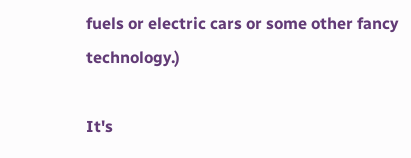fuels or electric cars or some other fancy technology.)

It's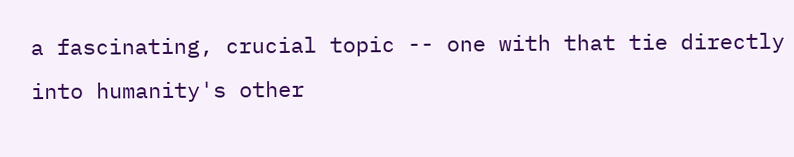a fascinating, crucial topic -- one with that tie directly into humanity's other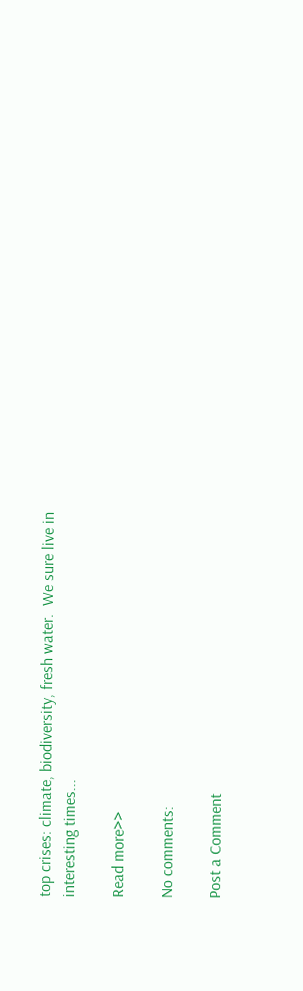top crises: climate, biodiversity, fresh water.  We sure live in interesting times...

Read more>>

No comments:

Post a Comment